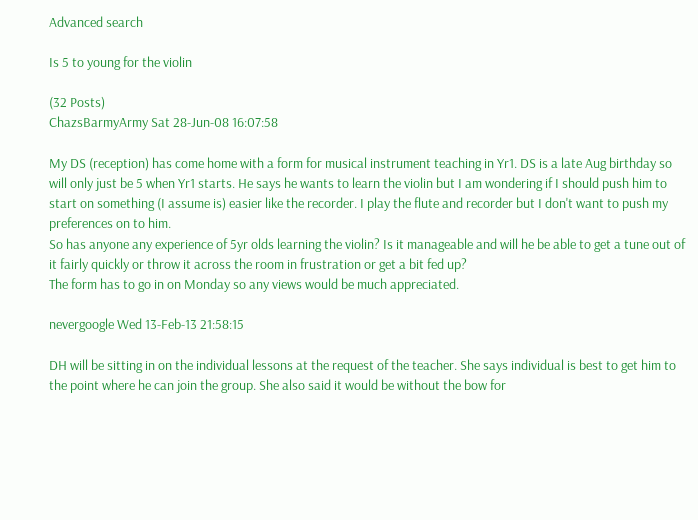Advanced search

Is 5 to young for the violin

(32 Posts)
ChazsBarmyArmy Sat 28-Jun-08 16:07:58

My DS (reception) has come home with a form for musical instrument teaching in Yr1. DS is a late Aug birthday so will only just be 5 when Yr1 starts. He says he wants to learn the violin but I am wondering if I should push him to start on something (I assume is) easier like the recorder. I play the flute and recorder but I don't want to push my preferences on to him.
So has anyone any experience of 5yr olds learning the violin? Is it manageable and will he be able to get a tune out of it fairly quickly or throw it across the room in frustration or get a bit fed up?
The form has to go in on Monday so any views would be much appreciated.

nevergoogle Wed 13-Feb-13 21:58:15

DH will be sitting in on the individual lessons at the request of the teacher. She says individual is best to get him to the point where he can join the group. She also said it would be without the bow for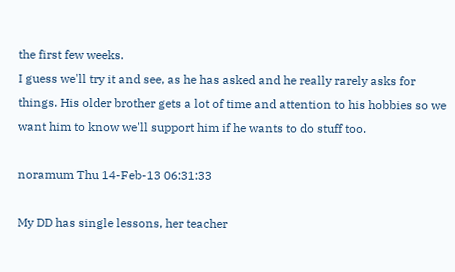the first few weeks.
I guess we'll try it and see, as he has asked and he really rarely asks for things. His older brother gets a lot of time and attention to his hobbies so we want him to know we'll support him if he wants to do stuff too.

noramum Thu 14-Feb-13 06:31:33

My DD has single lessons, her teacher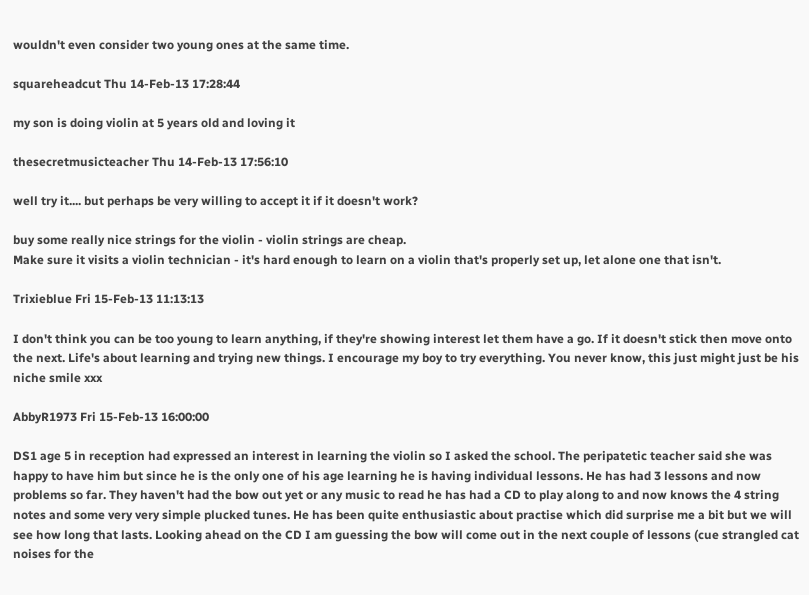wouldn't even consider two young ones at the same time.

squareheadcut Thu 14-Feb-13 17:28:44

my son is doing violin at 5 years old and loving it

thesecretmusicteacher Thu 14-Feb-13 17:56:10

well try it.... but perhaps be very willing to accept it if it doesn't work?

buy some really nice strings for the violin - violin strings are cheap.
Make sure it visits a violin technician - it's hard enough to learn on a violin that's properly set up, let alone one that isn't.

Trixieblue Fri 15-Feb-13 11:13:13

I don't think you can be too young to learn anything, if they're showing interest let them have a go. If it doesn't stick then move onto the next. Life's about learning and trying new things. I encourage my boy to try everything. You never know, this just might just be his niche smile xxx

AbbyR1973 Fri 15-Feb-13 16:00:00

DS1 age 5 in reception had expressed an interest in learning the violin so I asked the school. The peripatetic teacher said she was happy to have him but since he is the only one of his age learning he is having individual lessons. He has had 3 lessons and now problems so far. They haven't had the bow out yet or any music to read he has had a CD to play along to and now knows the 4 string notes and some very very simple plucked tunes. He has been quite enthusiastic about practise which did surprise me a bit but we will see how long that lasts. Looking ahead on the CD I am guessing the bow will come out in the next couple of lessons (cue strangled cat noises for the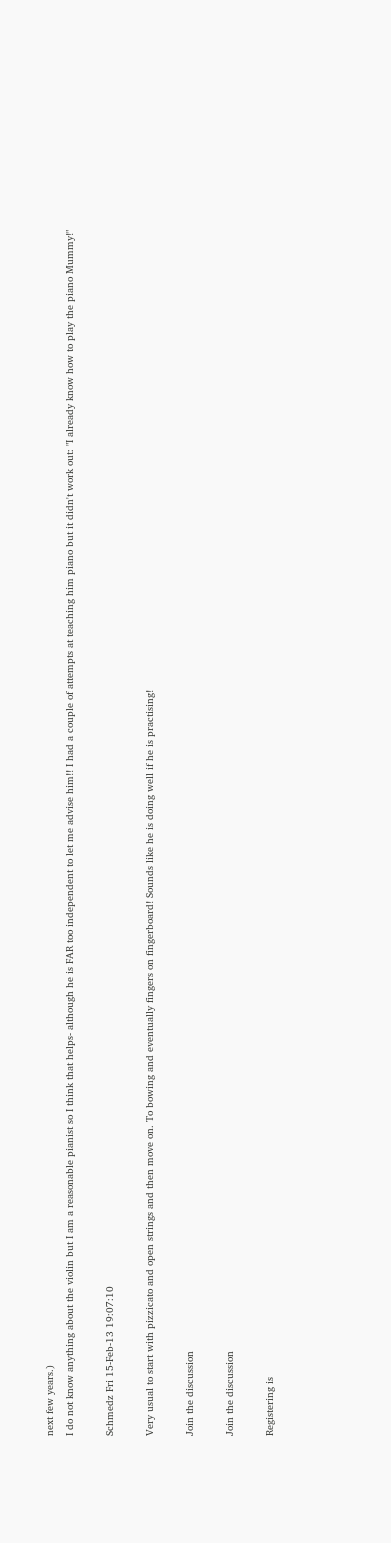next few years.)
I do not know anything about the violin but I am a reasonable pianist so I think that helps- although he is FAR too independent to let me advise him!! I had a couple of attempts at teaching him piano but it didn't work out: "I already know how to play the piano Mummy!"

Schmedz Fri 15-Feb-13 19:07:10

Very usual to start with pizzicato and open strings and then move on. To bowing and eventually fingers on fingerboard! Sounds like he is doing well if he is practising!

Join the discussion

Join the discussion

Registering is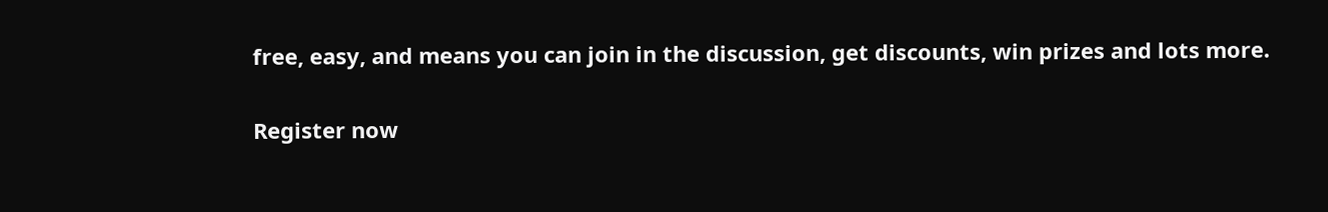free, easy, and means you can join in the discussion, get discounts, win prizes and lots more.

Register now